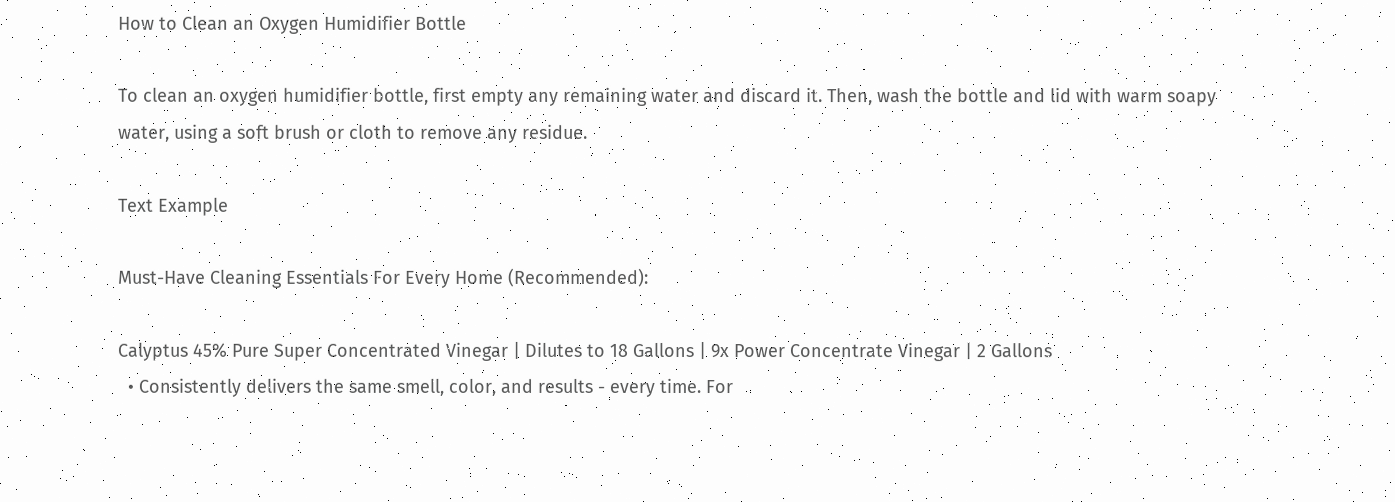How to Clean an Oxygen Humidifier Bottle

To clean an oxygen humidifier bottle, first empty any remaining water and discard it. Then, wash the bottle and lid with warm soapy water, using a soft brush or cloth to remove any residue.

Text Example

Must-Have Cleaning Essentials For Every Home (Recommended):

Calyptus 45% Pure Super Concentrated Vinegar | Dilutes to 18 Gallons | 9x Power Concentrate Vinegar | 2 Gallons
  • Consistently delivers the same smell, color, and results - every time. For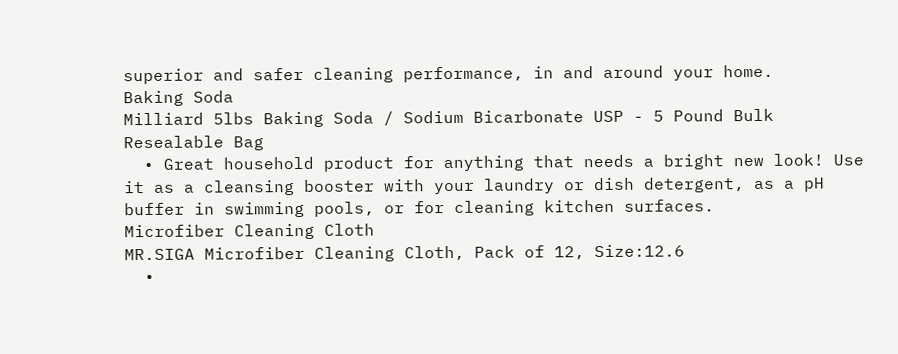superior and safer cleaning performance, in and around your home.
Baking Soda
Milliard 5lbs Baking Soda / Sodium Bicarbonate USP - 5 Pound Bulk Resealable Bag
  • Great household product for anything that needs a bright new look! Use it as a cleansing booster with your laundry or dish detergent, as a pH buffer in swimming pools, or for cleaning kitchen surfaces.
Microfiber Cleaning Cloth
MR.SIGA Microfiber Cleaning Cloth, Pack of 12, Size:12.6
  •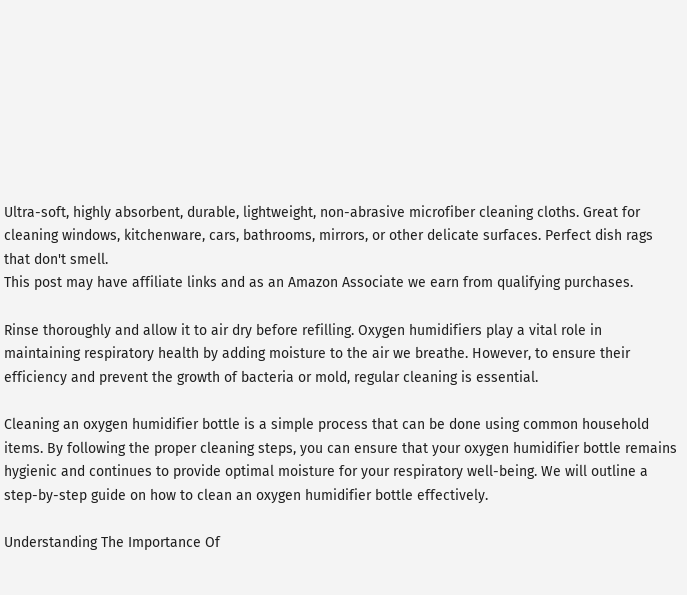Ultra-soft, highly absorbent, durable, lightweight, non-abrasive microfiber cleaning cloths. Great for cleaning windows, kitchenware, cars, bathrooms, mirrors, or other delicate surfaces. Perfect dish rags that don't smell.
This post may have affiliate links and as an Amazon Associate we earn from qualifying purchases.

Rinse thoroughly and allow it to air dry before refilling. Oxygen humidifiers play a vital role in maintaining respiratory health by adding moisture to the air we breathe. However, to ensure their efficiency and prevent the growth of bacteria or mold, regular cleaning is essential.

Cleaning an oxygen humidifier bottle is a simple process that can be done using common household items. By following the proper cleaning steps, you can ensure that your oxygen humidifier bottle remains hygienic and continues to provide optimal moisture for your respiratory well-being. We will outline a step-by-step guide on how to clean an oxygen humidifier bottle effectively.

Understanding The Importance Of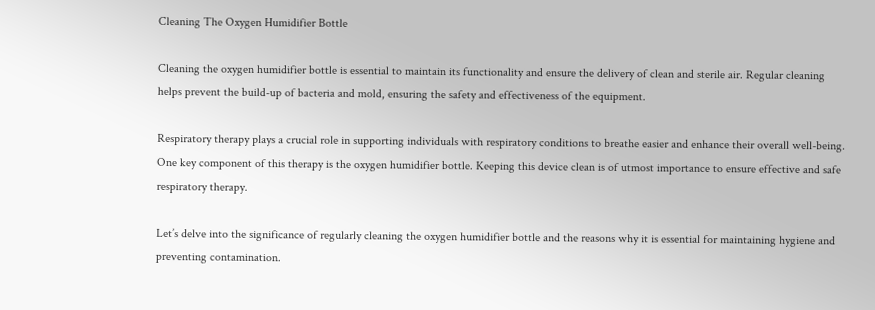Cleaning The Oxygen Humidifier Bottle

Cleaning the oxygen humidifier bottle is essential to maintain its functionality and ensure the delivery of clean and sterile air. Regular cleaning helps prevent the build-up of bacteria and mold, ensuring the safety and effectiveness of the equipment.

Respiratory therapy plays a crucial role in supporting individuals with respiratory conditions to breathe easier and enhance their overall well-being. One key component of this therapy is the oxygen humidifier bottle. Keeping this device clean is of utmost importance to ensure effective and safe respiratory therapy.

Let’s delve into the significance of regularly cleaning the oxygen humidifier bottle and the reasons why it is essential for maintaining hygiene and preventing contamination.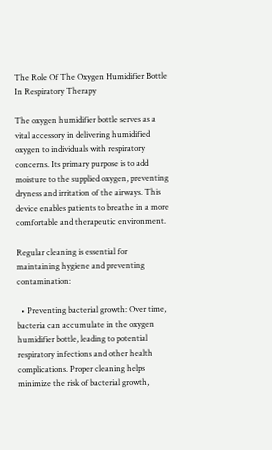The Role Of The Oxygen Humidifier Bottle In Respiratory Therapy

The oxygen humidifier bottle serves as a vital accessory in delivering humidified oxygen to individuals with respiratory concerns. Its primary purpose is to add moisture to the supplied oxygen, preventing dryness and irritation of the airways. This device enables patients to breathe in a more comfortable and therapeutic environment.

Regular cleaning is essential for maintaining hygiene and preventing contamination:

  • Preventing bacterial growth: Over time, bacteria can accumulate in the oxygen humidifier bottle, leading to potential respiratory infections and other health complications. Proper cleaning helps minimize the risk of bacterial growth,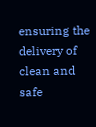ensuring the delivery of clean and safe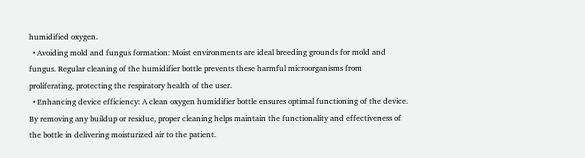humidified oxygen.
  • Avoiding mold and fungus formation: Moist environments are ideal breeding grounds for mold and fungus. Regular cleaning of the humidifier bottle prevents these harmful microorganisms from proliferating, protecting the respiratory health of the user.
  • Enhancing device efficiency: A clean oxygen humidifier bottle ensures optimal functioning of the device. By removing any buildup or residue, proper cleaning helps maintain the functionality and effectiveness of the bottle in delivering moisturized air to the patient.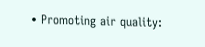• Promoting air quality: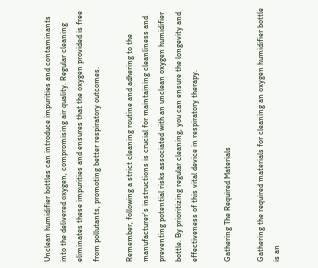Unclean humidifier bottles can introduce impurities and contaminants into the delivered oxygen, compromising air quality. Regular cleaning eliminates these impurities and ensures that the oxygen provided is free from pollutants, promoting better respiratory outcomes.

Remember, following a strict cleaning routine and adhering to the manufacturer’s instructions is crucial for maintaining cleanliness and preventing potential risks associated with an unclean oxygen humidifier bottle. By prioritizing regular cleaning, you can ensure the longevity and effectiveness of this vital device in respiratory therapy.

Gathering The Required Materials

Gathering the required materials for cleaning an oxygen humidifier bottle is an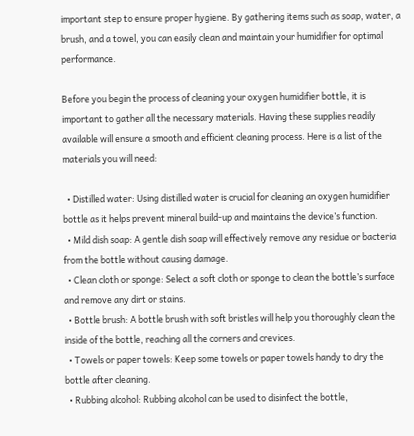important step to ensure proper hygiene. By gathering items such as soap, water, a brush, and a towel, you can easily clean and maintain your humidifier for optimal performance.

Before you begin the process of cleaning your oxygen humidifier bottle, it is important to gather all the necessary materials. Having these supplies readily available will ensure a smooth and efficient cleaning process. Here is a list of the materials you will need:

  • Distilled water: Using distilled water is crucial for cleaning an oxygen humidifier bottle as it helps prevent mineral build-up and maintains the device’s function.
  • Mild dish soap: A gentle dish soap will effectively remove any residue or bacteria from the bottle without causing damage.
  • Clean cloth or sponge: Select a soft cloth or sponge to clean the bottle’s surface and remove any dirt or stains.
  • Bottle brush: A bottle brush with soft bristles will help you thoroughly clean the inside of the bottle, reaching all the corners and crevices.
  • Towels or paper towels: Keep some towels or paper towels handy to dry the bottle after cleaning.
  • Rubbing alcohol: Rubbing alcohol can be used to disinfect the bottle,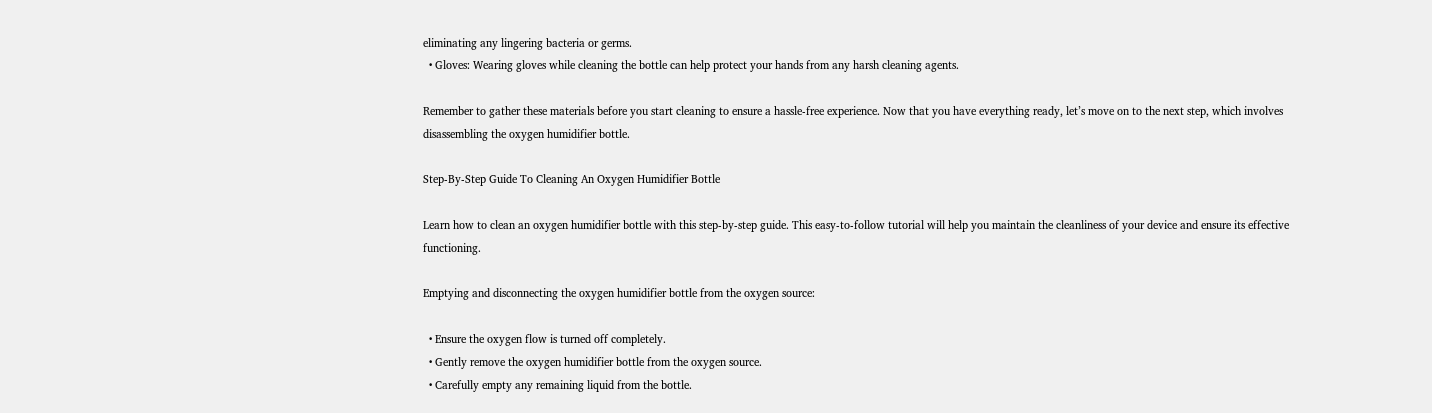eliminating any lingering bacteria or germs.
  • Gloves: Wearing gloves while cleaning the bottle can help protect your hands from any harsh cleaning agents.

Remember to gather these materials before you start cleaning to ensure a hassle-free experience. Now that you have everything ready, let’s move on to the next step, which involves disassembling the oxygen humidifier bottle.

Step-By-Step Guide To Cleaning An Oxygen Humidifier Bottle

Learn how to clean an oxygen humidifier bottle with this step-by-step guide. This easy-to-follow tutorial will help you maintain the cleanliness of your device and ensure its effective functioning.

Emptying and disconnecting the oxygen humidifier bottle from the oxygen source:

  • Ensure the oxygen flow is turned off completely.
  • Gently remove the oxygen humidifier bottle from the oxygen source.
  • Carefully empty any remaining liquid from the bottle.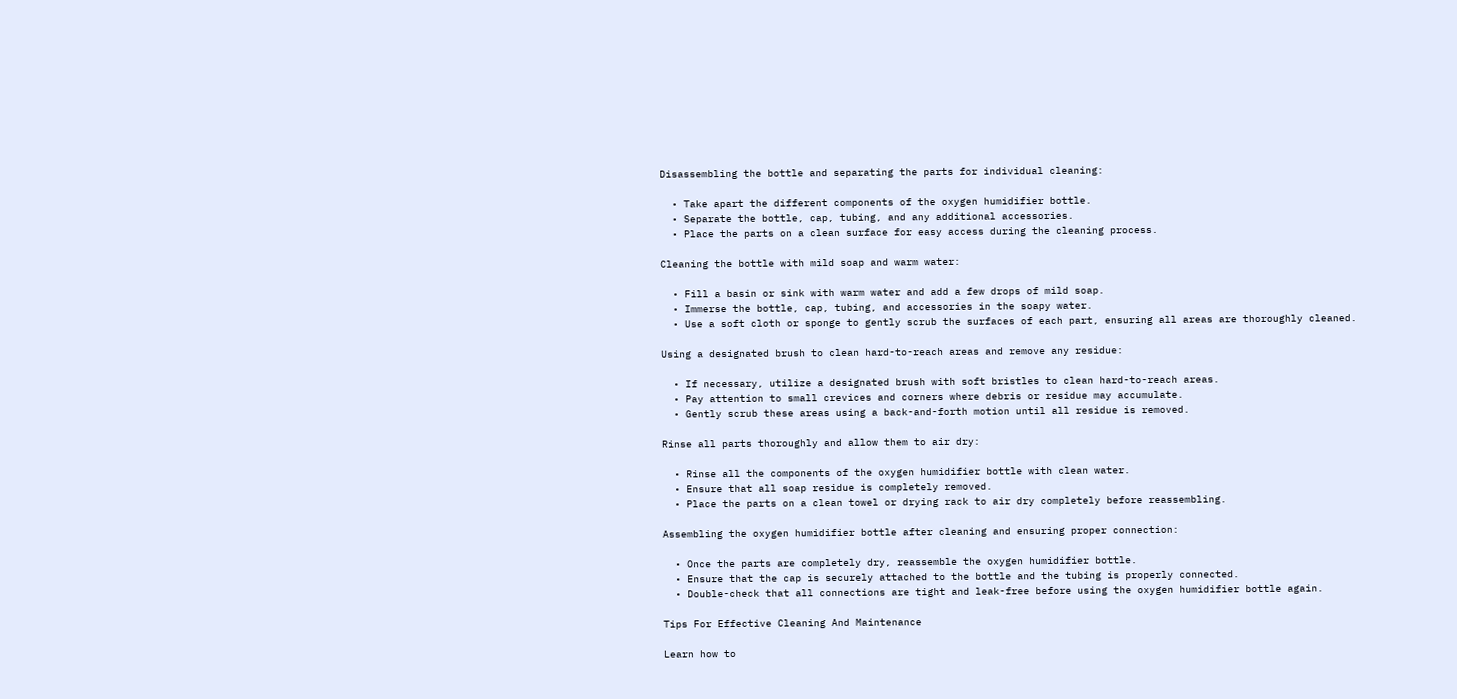Disassembling the bottle and separating the parts for individual cleaning:

  • Take apart the different components of the oxygen humidifier bottle.
  • Separate the bottle, cap, tubing, and any additional accessories.
  • Place the parts on a clean surface for easy access during the cleaning process.

Cleaning the bottle with mild soap and warm water:

  • Fill a basin or sink with warm water and add a few drops of mild soap.
  • Immerse the bottle, cap, tubing, and accessories in the soapy water.
  • Use a soft cloth or sponge to gently scrub the surfaces of each part, ensuring all areas are thoroughly cleaned.

Using a designated brush to clean hard-to-reach areas and remove any residue:

  • If necessary, utilize a designated brush with soft bristles to clean hard-to-reach areas.
  • Pay attention to small crevices and corners where debris or residue may accumulate.
  • Gently scrub these areas using a back-and-forth motion until all residue is removed.

Rinse all parts thoroughly and allow them to air dry:

  • Rinse all the components of the oxygen humidifier bottle with clean water.
  • Ensure that all soap residue is completely removed.
  • Place the parts on a clean towel or drying rack to air dry completely before reassembling.

Assembling the oxygen humidifier bottle after cleaning and ensuring proper connection:

  • Once the parts are completely dry, reassemble the oxygen humidifier bottle.
  • Ensure that the cap is securely attached to the bottle and the tubing is properly connected.
  • Double-check that all connections are tight and leak-free before using the oxygen humidifier bottle again.

Tips For Effective Cleaning And Maintenance

Learn how to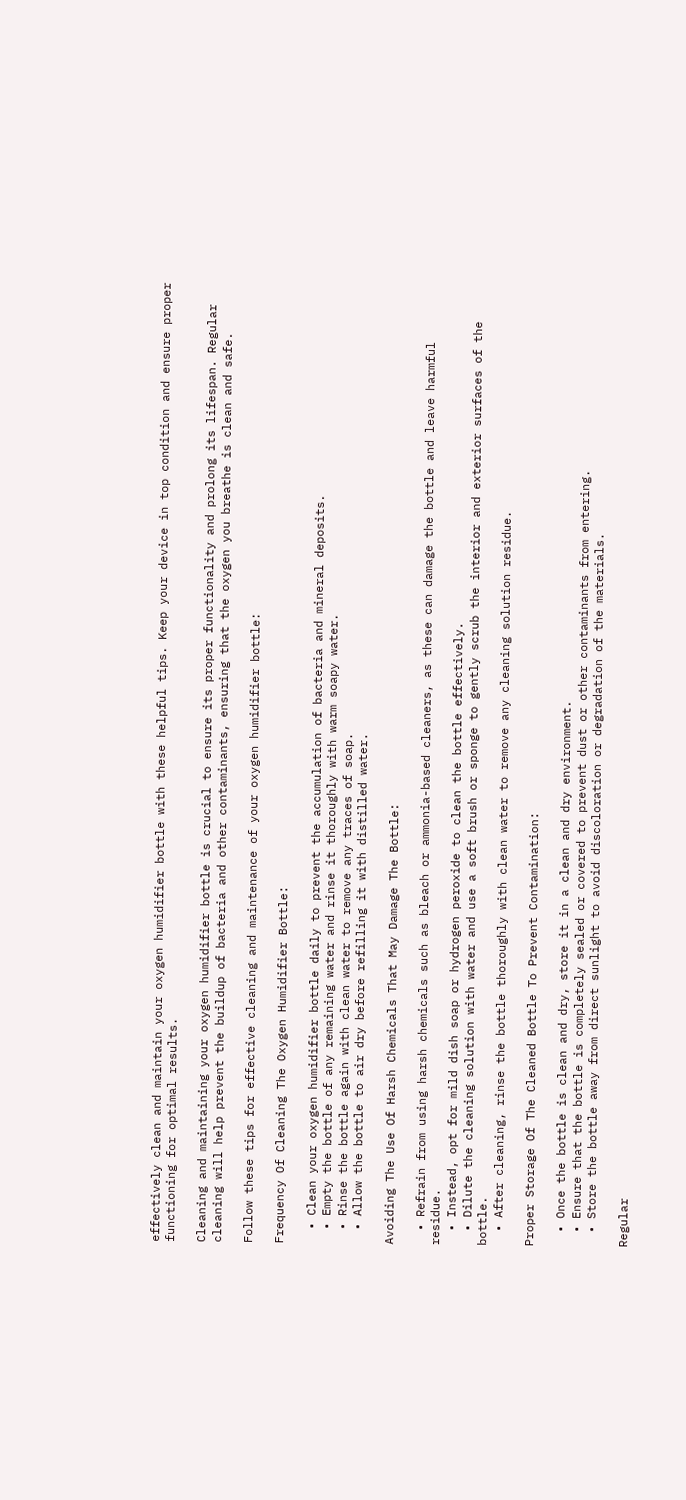effectively clean and maintain your oxygen humidifier bottle with these helpful tips. Keep your device in top condition and ensure proper functioning for optimal results.

Cleaning and maintaining your oxygen humidifier bottle is crucial to ensure its proper functionality and prolong its lifespan. Regular cleaning will help prevent the buildup of bacteria and other contaminants, ensuring that the oxygen you breathe is clean and safe.

Follow these tips for effective cleaning and maintenance of your oxygen humidifier bottle:

Frequency Of Cleaning The Oxygen Humidifier Bottle:

  • Clean your oxygen humidifier bottle daily to prevent the accumulation of bacteria and mineral deposits.
  • Empty the bottle of any remaining water and rinse it thoroughly with warm soapy water.
  • Rinse the bottle again with clean water to remove any traces of soap.
  • Allow the bottle to air dry before refilling it with distilled water.

Avoiding The Use Of Harsh Chemicals That May Damage The Bottle:

  • Refrain from using harsh chemicals such as bleach or ammonia-based cleaners, as these can damage the bottle and leave harmful residue.
  • Instead, opt for mild dish soap or hydrogen peroxide to clean the bottle effectively.
  • Dilute the cleaning solution with water and use a soft brush or sponge to gently scrub the interior and exterior surfaces of the bottle.
  • After cleaning, rinse the bottle thoroughly with clean water to remove any cleaning solution residue.

Proper Storage Of The Cleaned Bottle To Prevent Contamination:

  • Once the bottle is clean and dry, store it in a clean and dry environment.
  • Ensure that the bottle is completely sealed or covered to prevent dust or other contaminants from entering.
  • Store the bottle away from direct sunlight to avoid discoloration or degradation of the materials.

Regular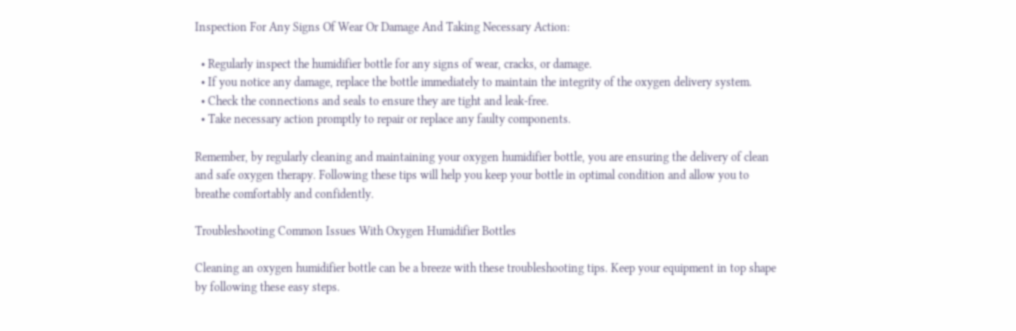Inspection For Any Signs Of Wear Or Damage And Taking Necessary Action:

  • Regularly inspect the humidifier bottle for any signs of wear, cracks, or damage.
  • If you notice any damage, replace the bottle immediately to maintain the integrity of the oxygen delivery system.
  • Check the connections and seals to ensure they are tight and leak-free.
  • Take necessary action promptly to repair or replace any faulty components.

Remember, by regularly cleaning and maintaining your oxygen humidifier bottle, you are ensuring the delivery of clean and safe oxygen therapy. Following these tips will help you keep your bottle in optimal condition and allow you to breathe comfortably and confidently.

Troubleshooting Common Issues With Oxygen Humidifier Bottles

Cleaning an oxygen humidifier bottle can be a breeze with these troubleshooting tips. Keep your equipment in top shape by following these easy steps.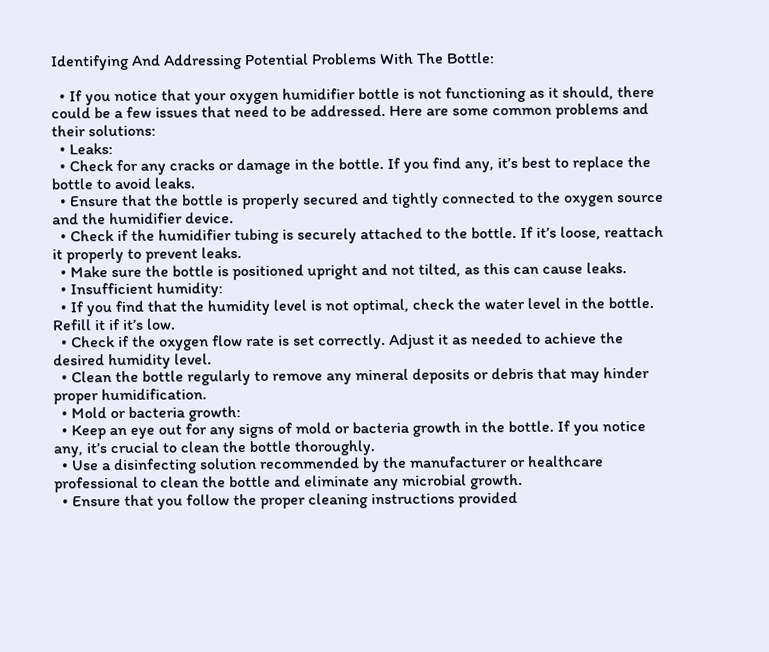Identifying And Addressing Potential Problems With The Bottle:

  • If you notice that your oxygen humidifier bottle is not functioning as it should, there could be a few issues that need to be addressed. Here are some common problems and their solutions:
  • Leaks:
  • Check for any cracks or damage in the bottle. If you find any, it’s best to replace the bottle to avoid leaks.
  • Ensure that the bottle is properly secured and tightly connected to the oxygen source and the humidifier device.
  • Check if the humidifier tubing is securely attached to the bottle. If it’s loose, reattach it properly to prevent leaks.
  • Make sure the bottle is positioned upright and not tilted, as this can cause leaks.
  • Insufficient humidity:
  • If you find that the humidity level is not optimal, check the water level in the bottle. Refill it if it’s low.
  • Check if the oxygen flow rate is set correctly. Adjust it as needed to achieve the desired humidity level.
  • Clean the bottle regularly to remove any mineral deposits or debris that may hinder proper humidification.
  • Mold or bacteria growth:
  • Keep an eye out for any signs of mold or bacteria growth in the bottle. If you notice any, it’s crucial to clean the bottle thoroughly.
  • Use a disinfecting solution recommended by the manufacturer or healthcare professional to clean the bottle and eliminate any microbial growth.
  • Ensure that you follow the proper cleaning instructions provided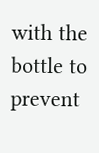with the bottle to prevent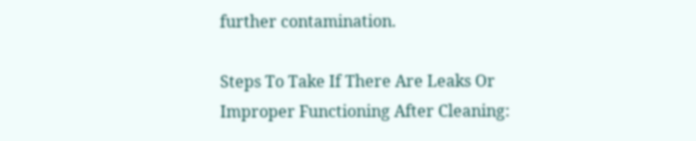further contamination.

Steps To Take If There Are Leaks Or Improper Functioning After Cleaning: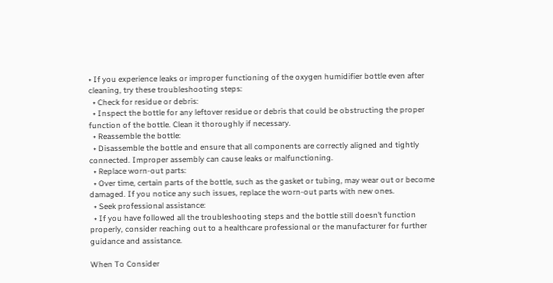• If you experience leaks or improper functioning of the oxygen humidifier bottle even after cleaning, try these troubleshooting steps:
  • Check for residue or debris:
  • Inspect the bottle for any leftover residue or debris that could be obstructing the proper function of the bottle. Clean it thoroughly if necessary.
  • Reassemble the bottle:
  • Disassemble the bottle and ensure that all components are correctly aligned and tightly connected. Improper assembly can cause leaks or malfunctioning.
  • Replace worn-out parts:
  • Over time, certain parts of the bottle, such as the gasket or tubing, may wear out or become damaged. If you notice any such issues, replace the worn-out parts with new ones.
  • Seek professional assistance:
  • If you have followed all the troubleshooting steps and the bottle still doesn’t function properly, consider reaching out to a healthcare professional or the manufacturer for further guidance and assistance.

When To Consider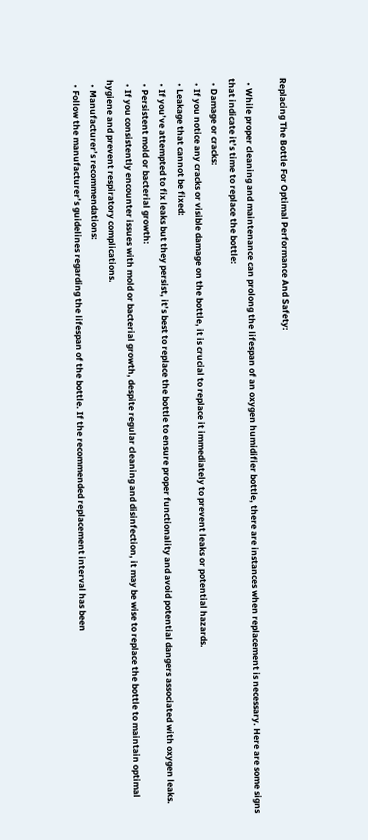Replacing The Bottle For Optimal Performance And Safety:

  • While proper cleaning and maintenance can prolong the lifespan of an oxygen humidifier bottle, there are instances when replacement is necessary. Here are some signs that indicate it’s time to replace the bottle:
  • Damage or cracks:
  • If you notice any cracks or visible damage on the bottle, it is crucial to replace it immediately to prevent leaks or potential hazards.
  • Leakage that cannot be fixed:
  • If you’ve attempted to fix leaks but they persist, it’s best to replace the bottle to ensure proper functionality and avoid potential dangers associated with oxygen leaks.
  • Persistent mold or bacterial growth:
  • If you consistently encounter issues with mold or bacterial growth, despite regular cleaning and disinfection, it may be wise to replace the bottle to maintain optimal hygiene and prevent respiratory complications.
  • Manufacturer’s recommendations:
  • Follow the manufacturer’s guidelines regarding the lifespan of the bottle. If the recommended replacement interval has been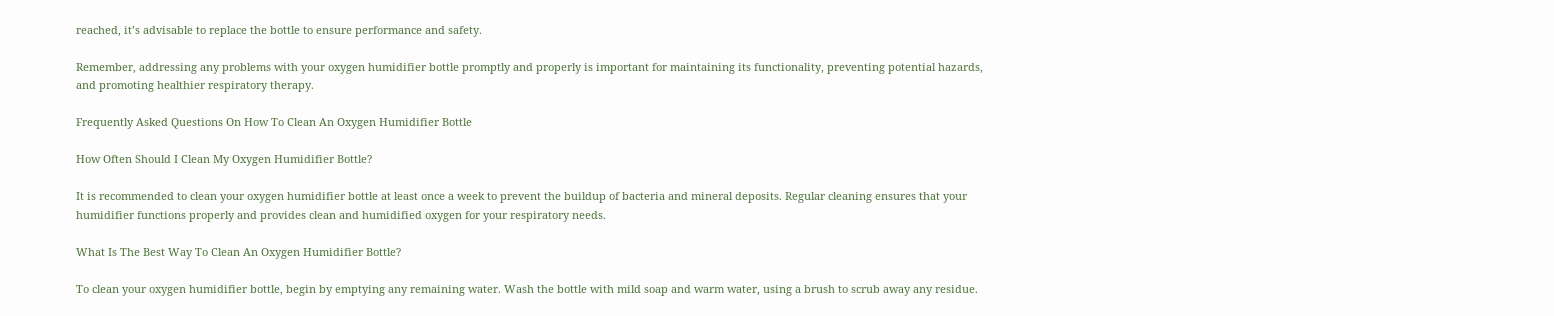reached, it’s advisable to replace the bottle to ensure performance and safety.

Remember, addressing any problems with your oxygen humidifier bottle promptly and properly is important for maintaining its functionality, preventing potential hazards, and promoting healthier respiratory therapy.

Frequently Asked Questions On How To Clean An Oxygen Humidifier Bottle

How Often Should I Clean My Oxygen Humidifier Bottle?

It is recommended to clean your oxygen humidifier bottle at least once a week to prevent the buildup of bacteria and mineral deposits. Regular cleaning ensures that your humidifier functions properly and provides clean and humidified oxygen for your respiratory needs.

What Is The Best Way To Clean An Oxygen Humidifier Bottle?

To clean your oxygen humidifier bottle, begin by emptying any remaining water. Wash the bottle with mild soap and warm water, using a brush to scrub away any residue.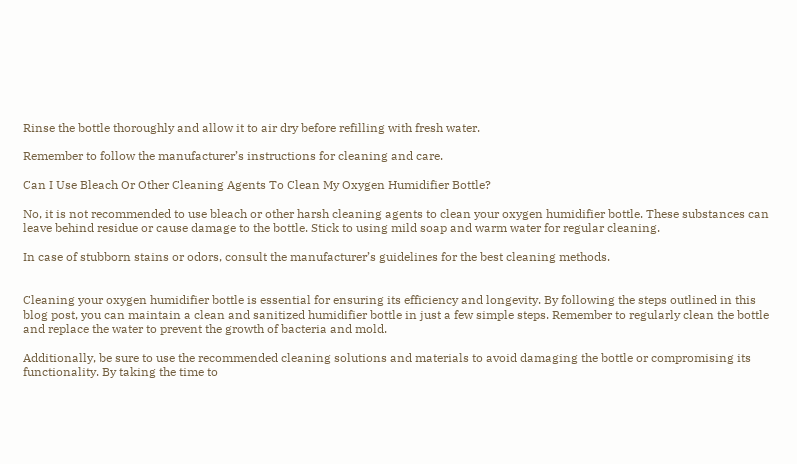Rinse the bottle thoroughly and allow it to air dry before refilling with fresh water.

Remember to follow the manufacturer’s instructions for cleaning and care.

Can I Use Bleach Or Other Cleaning Agents To Clean My Oxygen Humidifier Bottle?

No, it is not recommended to use bleach or other harsh cleaning agents to clean your oxygen humidifier bottle. These substances can leave behind residue or cause damage to the bottle. Stick to using mild soap and warm water for regular cleaning.

In case of stubborn stains or odors, consult the manufacturer’s guidelines for the best cleaning methods.


Cleaning your oxygen humidifier bottle is essential for ensuring its efficiency and longevity. By following the steps outlined in this blog post, you can maintain a clean and sanitized humidifier bottle in just a few simple steps. Remember to regularly clean the bottle and replace the water to prevent the growth of bacteria and mold.

Additionally, be sure to use the recommended cleaning solutions and materials to avoid damaging the bottle or compromising its functionality. By taking the time to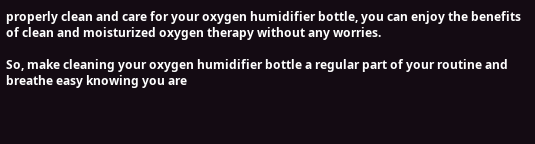properly clean and care for your oxygen humidifier bottle, you can enjoy the benefits of clean and moisturized oxygen therapy without any worries.

So, make cleaning your oxygen humidifier bottle a regular part of your routine and breathe easy knowing you are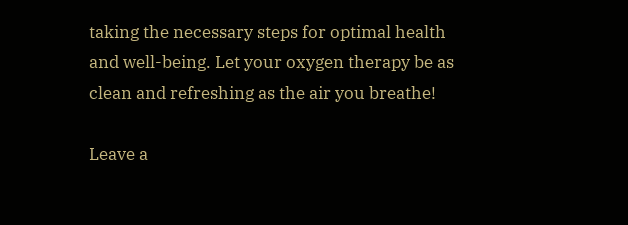taking the necessary steps for optimal health and well-being. Let your oxygen therapy be as clean and refreshing as the air you breathe!

Leave a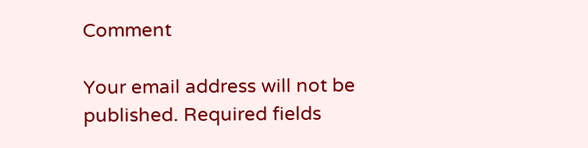Comment

Your email address will not be published. Required fields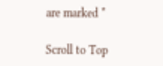are marked *

Scroll to Top